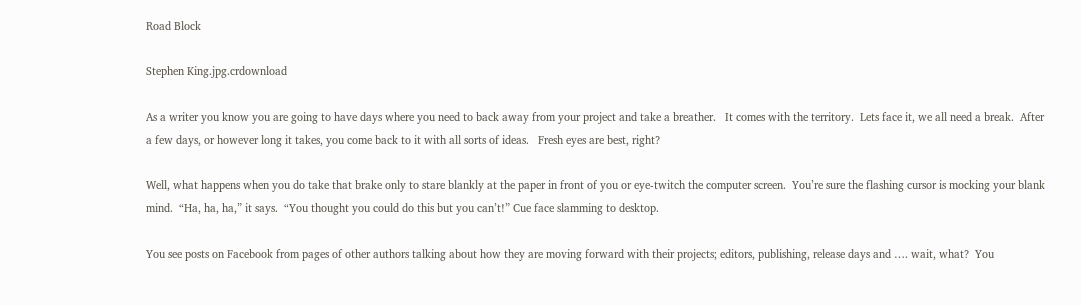Road Block

Stephen King.jpg.crdownload

As a writer you know you are going to have days where you need to back away from your project and take a breather.   It comes with the territory.  Lets face it, we all need a break.  After a few days, or however long it takes, you come back to it with all sorts of ideas.   Fresh eyes are best, right?

Well, what happens when you do take that brake only to stare blankly at the paper in front of you or eye-twitch the computer screen.  You’re sure the flashing cursor is mocking your blank mind.  “Ha, ha, ha,” it says.  “You thought you could do this but you can’t!” Cue face slamming to desktop.

You see posts on Facebook from pages of other authors talking about how they are moving forward with their projects; editors, publishing, release days and …. wait, what?  You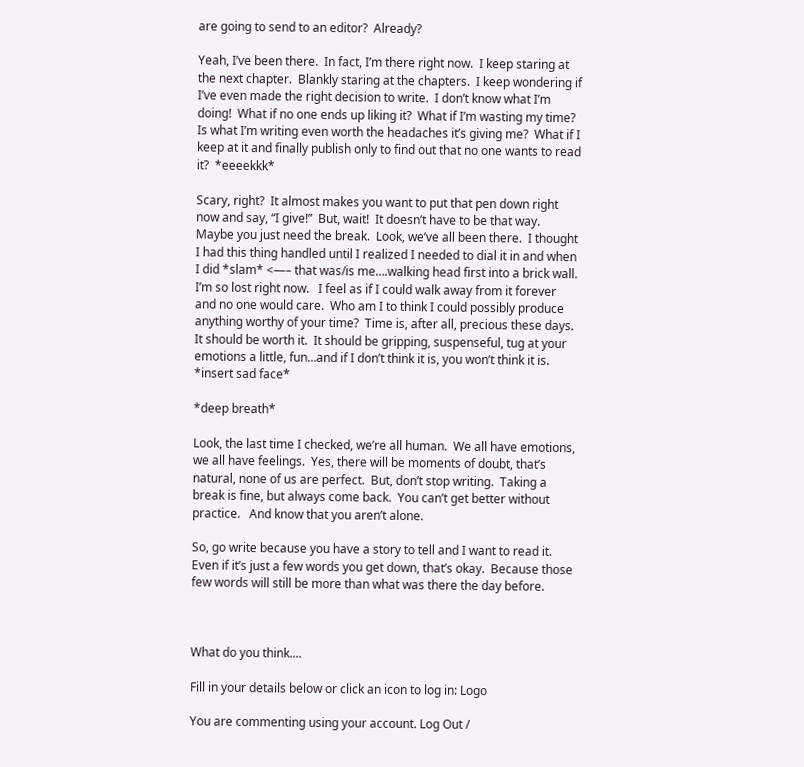are going to send to an editor?  Already?

Yeah, I’ve been there.  In fact, I’m there right now.  I keep staring at the next chapter.  Blankly staring at the chapters.  I keep wondering if I’ve even made the right decision to write.  I don’t know what I’m doing!  What if no one ends up liking it?  What if I’m wasting my time?  Is what I’m writing even worth the headaches it’s giving me?  What if I keep at it and finally publish only to find out that no one wants to read it?  *eeeekkk*

Scary, right?  It almost makes you want to put that pen down right now and say, “I give!”  But, wait!  It doesn’t have to be that way.  Maybe you just need the break.  Look, we’ve all been there.  I thought I had this thing handled until I realized I needed to dial it in and when I did *slam* <—– that was/is me….walking head first into a brick wall.  I’m so lost right now.   I feel as if I could walk away from it forever and no one would care.  Who am I to think I could possibly produce anything worthy of your time?  Time is, after all, precious these days.  It should be worth it.  It should be gripping, suspenseful, tug at your emotions a little, fun…and if I don’t think it is, you won’t think it is. *insert sad face*

*deep breath*

Look, the last time I checked, we’re all human.  We all have emotions, we all have feelings.  Yes, there will be moments of doubt, that’s natural, none of us are perfect.  But, don’t stop writing.  Taking a break is fine, but always come back.  You can’t get better without practice.   And know that you aren’t alone.

So, go write because you have a story to tell and I want to read it.  Even if it’s just a few words you get down, that’s okay.  Because those few words will still be more than what was there the day before.



What do you think....

Fill in your details below or click an icon to log in: Logo

You are commenting using your account. Log Out /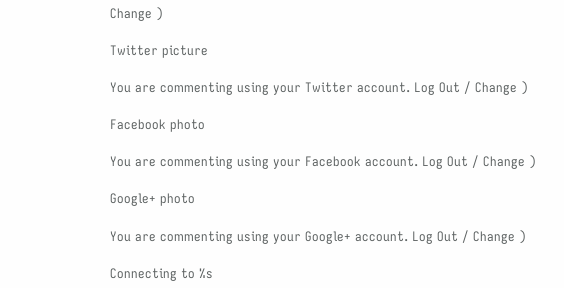Change )

Twitter picture

You are commenting using your Twitter account. Log Out / Change )

Facebook photo

You are commenting using your Facebook account. Log Out / Change )

Google+ photo

You are commenting using your Google+ account. Log Out / Change )

Connecting to %s